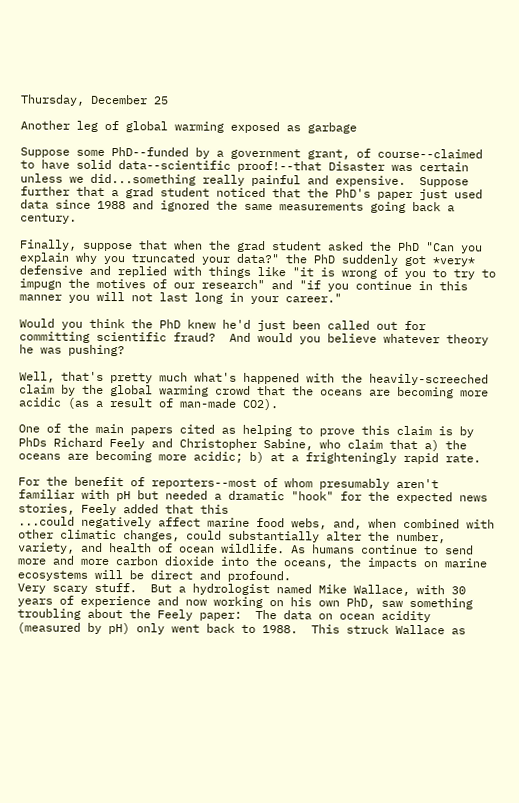Thursday, December 25

Another leg of global warming exposed as garbage

Suppose some PhD--funded by a government grant, of course--claimed to have solid data--scientific proof!--that Disaster was certain unless we did...something really painful and expensive.  Suppose further that a grad student noticed that the PhD's paper just used data since 1988 and ignored the same measurements going back a century.

Finally, suppose that when the grad student asked the PhD "Can you explain why you truncated your data?" the PhD suddenly got *very* defensive and replied with things like "it is wrong of you to try to impugn the motives of our research" and "if you continue in this manner you will not last long in your career."

Would you think the PhD knew he'd just been called out for committing scientific fraud?  And would you believe whatever theory he was pushing?

Well, that's pretty much what's happened with the heavily-screeched claim by the global warming crowd that the oceans are becoming more acidic (as a result of man-made CO2).

One of the main papers cited as helping to prove this claim is by PhDs Richard Feely and Christopher Sabine, who claim that a) the oceans are becoming more acidic; b) at a frighteningly rapid rate.

For the benefit of reporters--most of whom presumably aren't familiar with pH but needed a dramatic "hook" for the expected news stories, Feely added that this
...could negatively affect marine food webs, and, when combined with other climatic changes, could substantially alter the number, variety, and health of ocean wildlife. As humans continue to send more and more carbon dioxide into the oceans, the impacts on marine ecosystems will be direct and profound.
Very scary stuff.  But a hydrologist named Mike Wallace, with 30 years of experience and now working on his own PhD, saw something troubling about the Feely paper:  The data on ocean acidity (measured by pH) only went back to 1988.  This struck Wallace as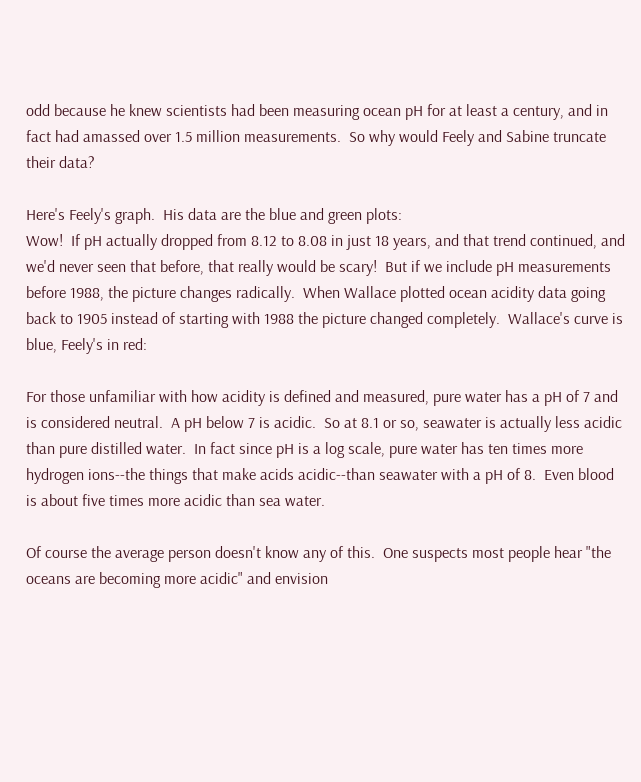odd because he knew scientists had been measuring ocean pH for at least a century, and in fact had amassed over 1.5 million measurements.  So why would Feely and Sabine truncate their data?

Here's Feely's graph.  His data are the blue and green plots:
Wow!  If pH actually dropped from 8.12 to 8.08 in just 18 years, and that trend continued, and we'd never seen that before, that really would be scary!  But if we include pH measurements before 1988, the picture changes radically.  When Wallace plotted ocean acidity data going back to 1905 instead of starting with 1988 the picture changed completely.  Wallace's curve is blue, Feely's in red:

For those unfamiliar with how acidity is defined and measured, pure water has a pH of 7 and is considered neutral.  A pH below 7 is acidic.  So at 8.1 or so, seawater is actually less acidic than pure distilled water.  In fact since pH is a log scale, pure water has ten times more hydrogen ions--the things that make acids acidic--than seawater with a pH of 8.  Even blood is about five times more acidic than sea water.

Of course the average person doesn't know any of this.  One suspects most people hear "the oceans are becoming more acidic" and envision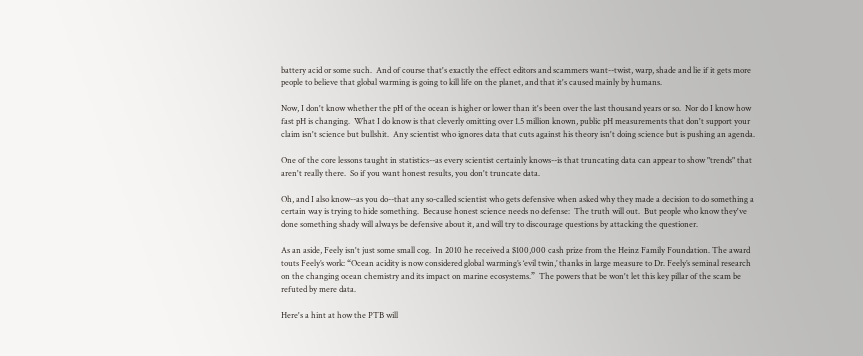battery acid or some such.  And of course that's exactly the effect editors and scammers want--twist, warp, shade and lie if it gets more people to believe that global warming is going to kill life on the planet, and that it's caused mainly by humans.

Now, I don't know whether the pH of the ocean is higher or lower than it's been over the last thousand years or so.  Nor do I know how fast pH is changing.  What I do know is that cleverly omitting over 1.5 million known, public pH measurements that don't support your claim isn't science but bullshit.  Any scientist who ignores data that cuts against his theory isn't doing science but is pushing an agenda.

One of the core lessons taught in statistics--as every scientist certainly knows--is that truncating data can appear to show "trends" that aren't really there.  So if you want honest results, you don't truncate data.

Oh, and I also know--as you do--that any so-called scientist who gets defensive when asked why they made a decision to do something a certain way is trying to hide something.  Because honest science needs no defense:  The truth will out.  But people who know they've done something shady will always be defensive about it, and will try to discourage questions by attacking the questioner.

As an aside, Feely isn't just some small cog.  In 2010 he received a $100,000 cash prize from the Heinz Family Foundation. The award touts Feely’s work: “Ocean acidity is now considered global warming’s ‘evil twin,’ thanks in large measure to Dr. Feely’s seminal research on the changing ocean chemistry and its impact on marine ecosystems.”  The powers that be won't let this key pillar of the scam be refuted by mere data.

Here's a hint at how the PTB will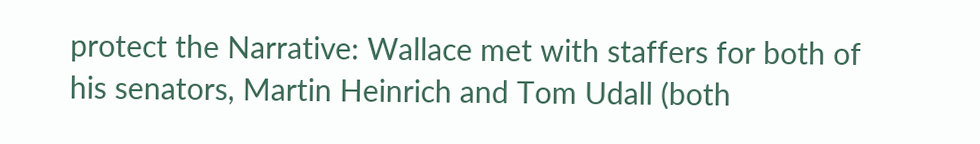protect the Narrative: Wallace met with staffers for both of his senators, Martin Heinrich and Tom Udall (both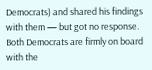Democrats) and shared his findings with them — but got no response.  Both Democrats are firmly on board with the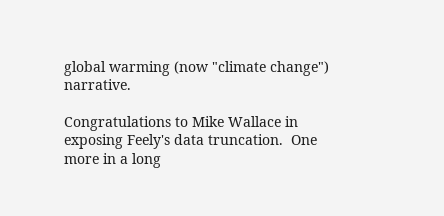global warming (now "climate change") narrative.

Congratulations to Mike Wallace in exposing Feely's data truncation.  One more in a long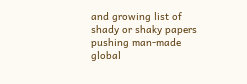and growing list of shady or shaky papers pushing man-made global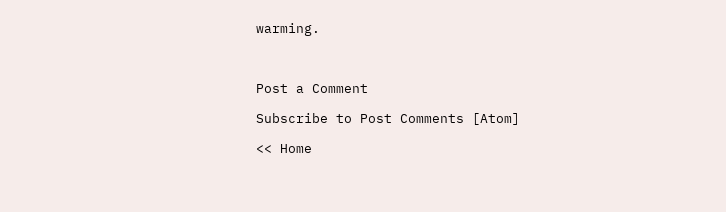warming.



Post a Comment

Subscribe to Post Comments [Atom]

<< Home